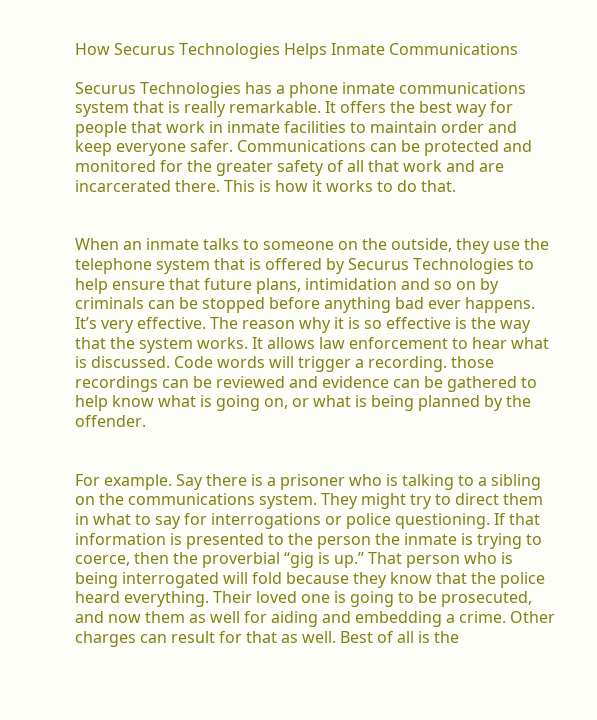How Securus Technologies Helps Inmate Communications

Securus Technologies has a phone inmate communications system that is really remarkable. It offers the best way for people that work in inmate facilities to maintain order and keep everyone safer. Communications can be protected and monitored for the greater safety of all that work and are incarcerated there. This is how it works to do that.


When an inmate talks to someone on the outside, they use the telephone system that is offered by Securus Technologies to help ensure that future plans, intimidation and so on by criminals can be stopped before anything bad ever happens. It’s very effective. The reason why it is so effective is the way that the system works. It allows law enforcement to hear what is discussed. Code words will trigger a recording. those recordings can be reviewed and evidence can be gathered to help know what is going on, or what is being planned by the offender.


For example. Say there is a prisoner who is talking to a sibling on the communications system. They might try to direct them in what to say for interrogations or police questioning. If that information is presented to the person the inmate is trying to coerce, then the proverbial “gig is up.” That person who is being interrogated will fold because they know that the police heard everything. Their loved one is going to be prosecuted, and now them as well for aiding and embedding a crime. Other charges can result for that as well. Best of all is the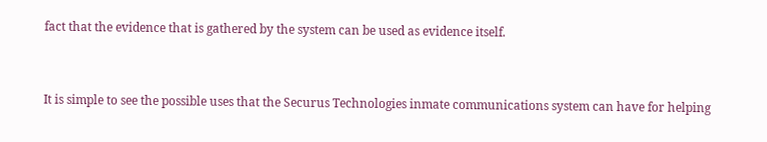fact that the evidence that is gathered by the system can be used as evidence itself.


It is simple to see the possible uses that the Securus Technologies inmate communications system can have for helping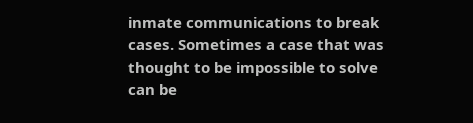inmate communications to break cases. Sometimes a case that was thought to be impossible to solve can be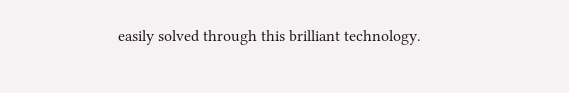easily solved through this brilliant technology.